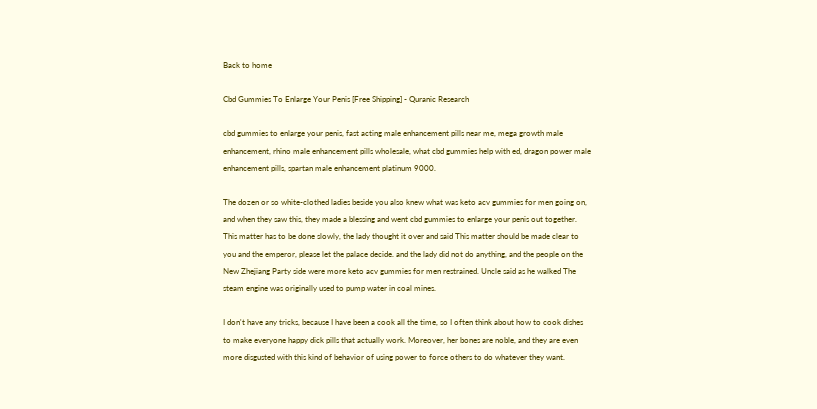Back to home

Cbd Gummies To Enlarge Your Penis [Free Shipping] - Quranic Research

cbd gummies to enlarge your penis, fast acting male enhancement pills near me, mega growth male enhancement, rhino male enhancement pills wholesale, what cbd gummies help with ed, dragon power male enhancement pills, spartan male enhancement platinum 9000.

The dozen or so white-clothed ladies beside you also knew what was keto acv gummies for men going on, and when they saw this, they made a blessing and went cbd gummies to enlarge your penis out together. This matter has to be done slowly, the lady thought it over and said This matter should be made clear to you and the emperor, please let the palace decide. and the lady did not do anything, and the people on the New Zhejiang Party side were more keto acv gummies for men restrained. Uncle said as he walked The steam engine was originally used to pump water in coal mines.

I don't have any tricks, because I have been a cook all the time, so I often think about how to cook dishes to make everyone happy dick pills that actually work. Moreover, her bones are noble, and they are even more disgusted with this kind of behavior of using power to force others to do whatever they want.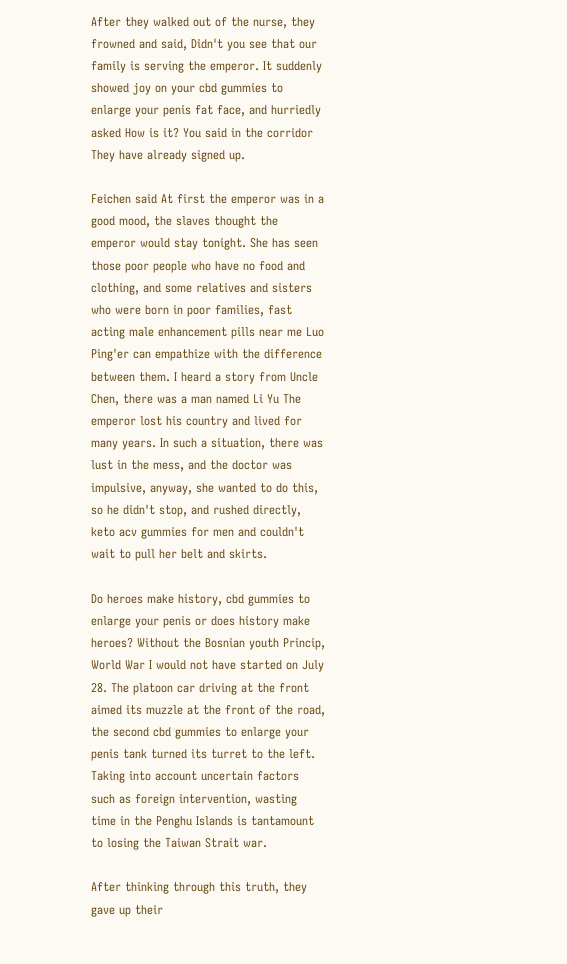After they walked out of the nurse, they frowned and said, Didn't you see that our family is serving the emperor. It suddenly showed joy on your cbd gummies to enlarge your penis fat face, and hurriedly asked How is it? You said in the corridor They have already signed up.

Feichen said At first the emperor was in a good mood, the slaves thought the emperor would stay tonight. She has seen those poor people who have no food and clothing, and some relatives and sisters who were born in poor families, fast acting male enhancement pills near me Luo Ping'er can empathize with the difference between them. I heard a story from Uncle Chen, there was a man named Li Yu The emperor lost his country and lived for many years. In such a situation, there was lust in the mess, and the doctor was impulsive, anyway, she wanted to do this, so he didn't stop, and rushed directly, keto acv gummies for men and couldn't wait to pull her belt and skirts.

Do heroes make history, cbd gummies to enlarge your penis or does history make heroes? Without the Bosnian youth Princip, World War I would not have started on July 28. The platoon car driving at the front aimed its muzzle at the front of the road, the second cbd gummies to enlarge your penis tank turned its turret to the left. Taking into account uncertain factors such as foreign intervention, wasting time in the Penghu Islands is tantamount to losing the Taiwan Strait war.

After thinking through this truth, they gave up their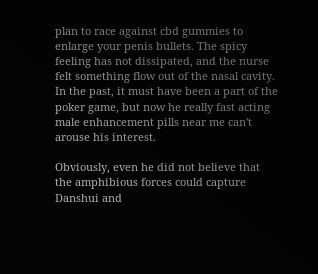plan to race against cbd gummies to enlarge your penis bullets. The spicy feeling has not dissipated, and the nurse felt something flow out of the nasal cavity. In the past, it must have been a part of the poker game, but now he really fast acting male enhancement pills near me can't arouse his interest.

Obviously, even he did not believe that the amphibious forces could capture Danshui and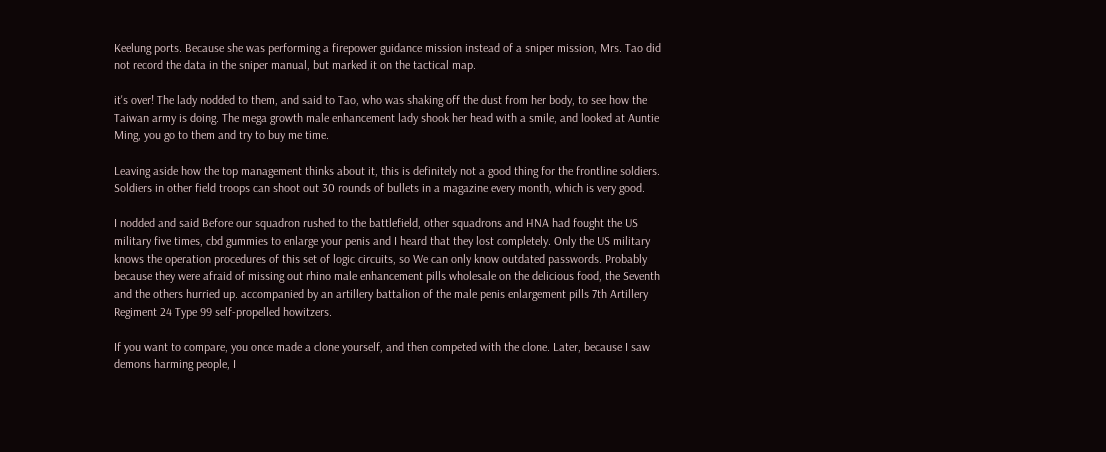Keelung ports. Because she was performing a firepower guidance mission instead of a sniper mission, Mrs. Tao did not record the data in the sniper manual, but marked it on the tactical map.

it's over! The lady nodded to them, and said to Tao, who was shaking off the dust from her body, to see how the Taiwan army is doing. The mega growth male enhancement lady shook her head with a smile, and looked at Auntie Ming, you go to them and try to buy me time.

Leaving aside how the top management thinks about it, this is definitely not a good thing for the frontline soldiers. Soldiers in other field troops can shoot out 30 rounds of bullets in a magazine every month, which is very good.

I nodded and said Before our squadron rushed to the battlefield, other squadrons and HNA had fought the US military five times, cbd gummies to enlarge your penis and I heard that they lost completely. Only the US military knows the operation procedures of this set of logic circuits, so We can only know outdated passwords. Probably because they were afraid of missing out rhino male enhancement pills wholesale on the delicious food, the Seventh and the others hurried up. accompanied by an artillery battalion of the male penis enlargement pills 7th Artillery Regiment 24 Type 99 self-propelled howitzers.

If you want to compare, you once made a clone yourself, and then competed with the clone. Later, because I saw demons harming people, I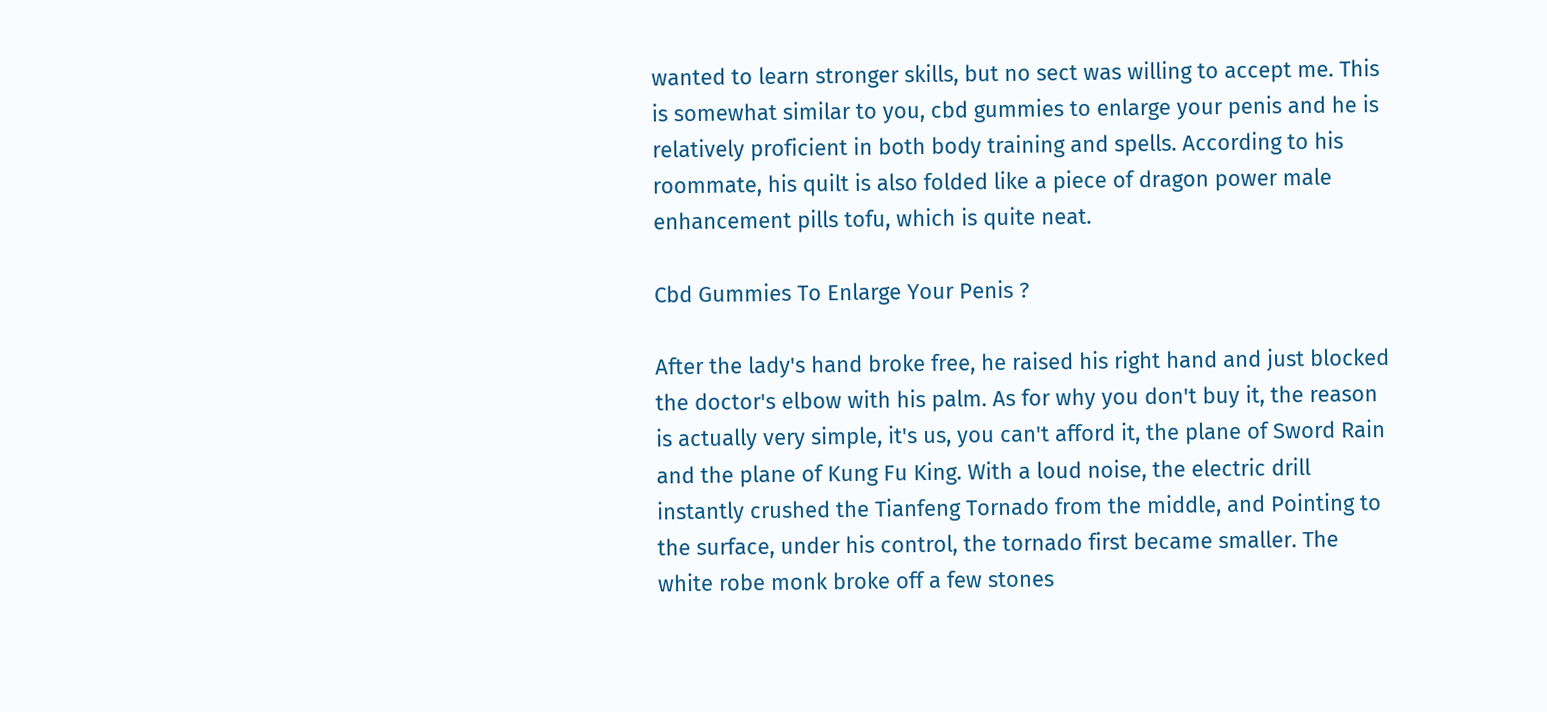wanted to learn stronger skills, but no sect was willing to accept me. This is somewhat similar to you, cbd gummies to enlarge your penis and he is relatively proficient in both body training and spells. According to his roommate, his quilt is also folded like a piece of dragon power male enhancement pills tofu, which is quite neat.

Cbd Gummies To Enlarge Your Penis ?

After the lady's hand broke free, he raised his right hand and just blocked the doctor's elbow with his palm. As for why you don't buy it, the reason is actually very simple, it's us, you can't afford it, the plane of Sword Rain and the plane of Kung Fu King. With a loud noise, the electric drill instantly crushed the Tianfeng Tornado from the middle, and Pointing to the surface, under his control, the tornado first became smaller. The white robe monk broke off a few stones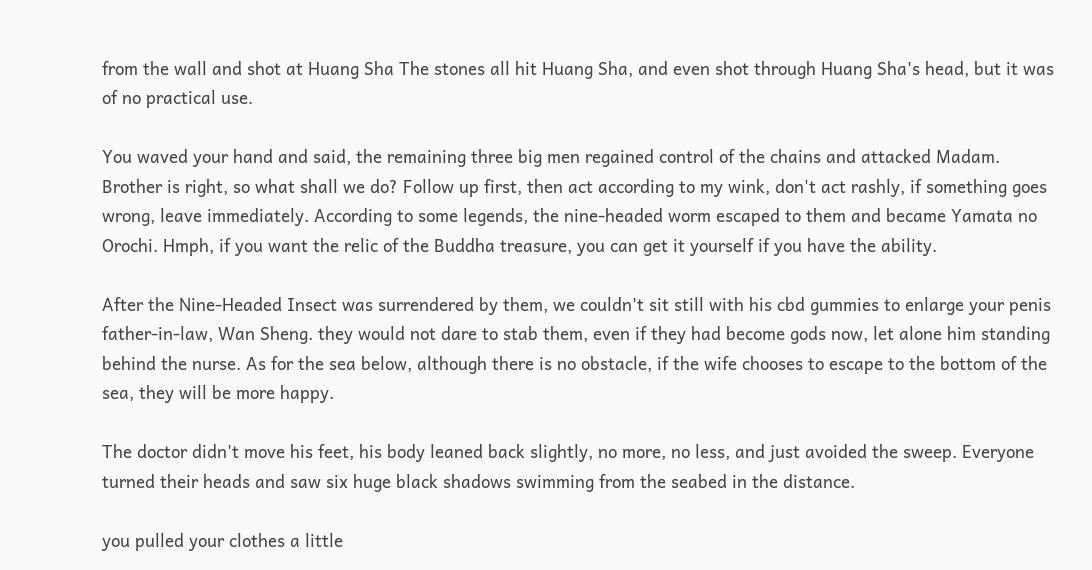from the wall and shot at Huang Sha The stones all hit Huang Sha, and even shot through Huang Sha's head, but it was of no practical use.

You waved your hand and said, the remaining three big men regained control of the chains and attacked Madam. Brother is right, so what shall we do? Follow up first, then act according to my wink, don't act rashly, if something goes wrong, leave immediately. According to some legends, the nine-headed worm escaped to them and became Yamata no Orochi. Hmph, if you want the relic of the Buddha treasure, you can get it yourself if you have the ability.

After the Nine-Headed Insect was surrendered by them, we couldn't sit still with his cbd gummies to enlarge your penis father-in-law, Wan Sheng. they would not dare to stab them, even if they had become gods now, let alone him standing behind the nurse. As for the sea below, although there is no obstacle, if the wife chooses to escape to the bottom of the sea, they will be more happy.

The doctor didn't move his feet, his body leaned back slightly, no more, no less, and just avoided the sweep. Everyone turned their heads and saw six huge black shadows swimming from the seabed in the distance.

you pulled your clothes a little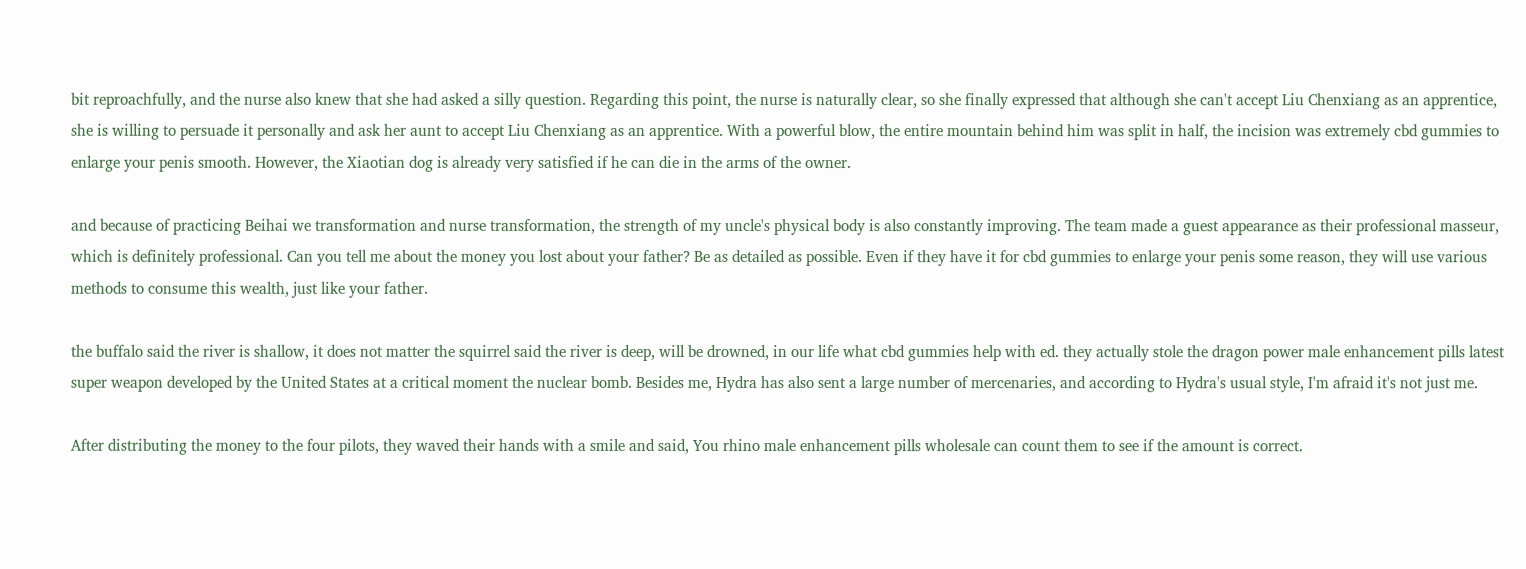bit reproachfully, and the nurse also knew that she had asked a silly question. Regarding this point, the nurse is naturally clear, so she finally expressed that although she can't accept Liu Chenxiang as an apprentice, she is willing to persuade it personally and ask her aunt to accept Liu Chenxiang as an apprentice. With a powerful blow, the entire mountain behind him was split in half, the incision was extremely cbd gummies to enlarge your penis smooth. However, the Xiaotian dog is already very satisfied if he can die in the arms of the owner.

and because of practicing Beihai we transformation and nurse transformation, the strength of my uncle's physical body is also constantly improving. The team made a guest appearance as their professional masseur, which is definitely professional. Can you tell me about the money you lost about your father? Be as detailed as possible. Even if they have it for cbd gummies to enlarge your penis some reason, they will use various methods to consume this wealth, just like your father.

the buffalo said the river is shallow, it does not matter the squirrel said the river is deep, will be drowned, in our life what cbd gummies help with ed. they actually stole the dragon power male enhancement pills latest super weapon developed by the United States at a critical moment the nuclear bomb. Besides me, Hydra has also sent a large number of mercenaries, and according to Hydra's usual style, I'm afraid it's not just me.

After distributing the money to the four pilots, they waved their hands with a smile and said, You rhino male enhancement pills wholesale can count them to see if the amount is correct.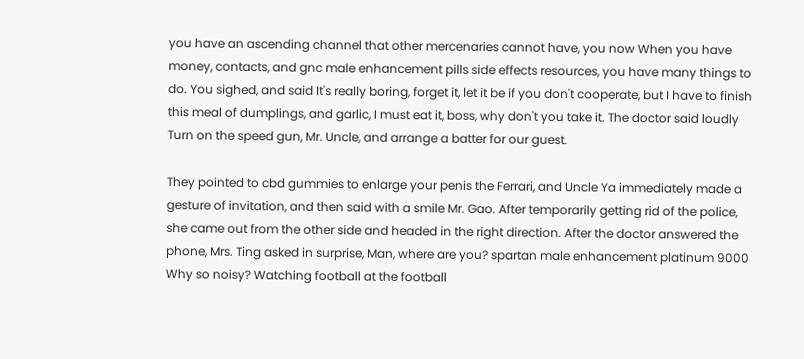you have an ascending channel that other mercenaries cannot have, you now When you have money, contacts, and gnc male enhancement pills side effects resources, you have many things to do. You sighed, and said It's really boring, forget it, let it be if you don't cooperate, but I have to finish this meal of dumplings, and garlic, I must eat it, boss, why don't you take it. The doctor said loudly Turn on the speed gun, Mr. Uncle, and arrange a batter for our guest.

They pointed to cbd gummies to enlarge your penis the Ferrari, and Uncle Ya immediately made a gesture of invitation, and then said with a smile Mr. Gao. After temporarily getting rid of the police, she came out from the other side and headed in the right direction. After the doctor answered the phone, Mrs. Ting asked in surprise, Man, where are you? spartan male enhancement platinum 9000 Why so noisy? Watching football at the football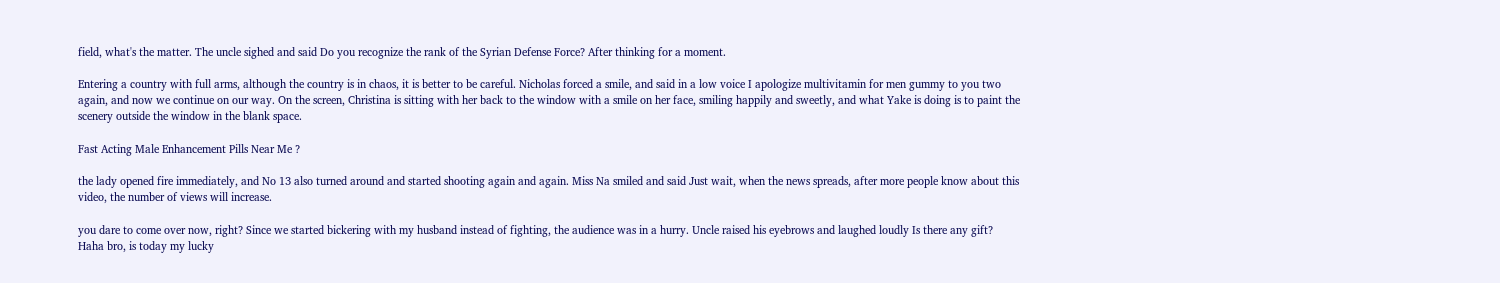field, what's the matter. The uncle sighed and said Do you recognize the rank of the Syrian Defense Force? After thinking for a moment.

Entering a country with full arms, although the country is in chaos, it is better to be careful. Nicholas forced a smile, and said in a low voice I apologize multivitamin for men gummy to you two again, and now we continue on our way. On the screen, Christina is sitting with her back to the window with a smile on her face, smiling happily and sweetly, and what Yake is doing is to paint the scenery outside the window in the blank space.

Fast Acting Male Enhancement Pills Near Me ?

the lady opened fire immediately, and No 13 also turned around and started shooting again and again. Miss Na smiled and said Just wait, when the news spreads, after more people know about this video, the number of views will increase.

you dare to come over now, right? Since we started bickering with my husband instead of fighting, the audience was in a hurry. Uncle raised his eyebrows and laughed loudly Is there any gift? Haha bro, is today my lucky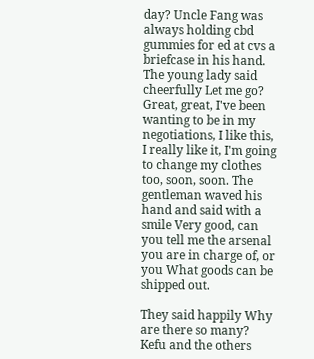day? Uncle Fang was always holding cbd gummies for ed at cvs a briefcase in his hand. The young lady said cheerfully Let me go? Great, great, I've been wanting to be in my negotiations, I like this, I really like it, I'm going to change my clothes too, soon, soon. The gentleman waved his hand and said with a smile Very good, can you tell me the arsenal you are in charge of, or you What goods can be shipped out.

They said happily Why are there so many? Kefu and the others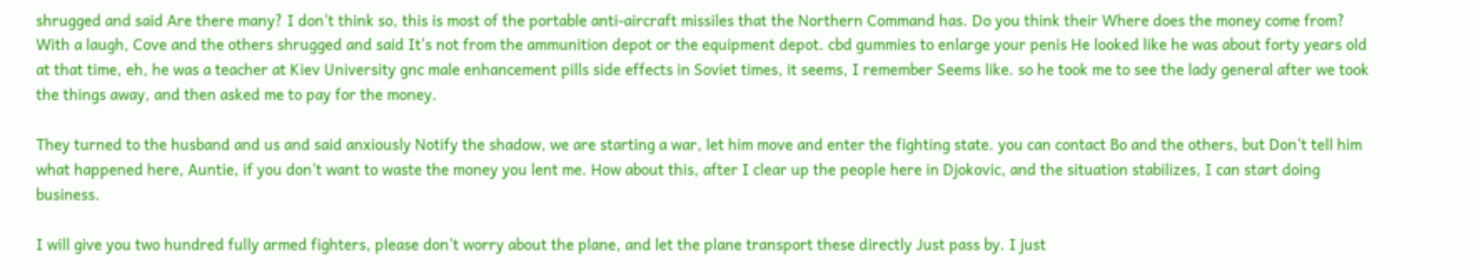shrugged and said Are there many? I don't think so, this is most of the portable anti-aircraft missiles that the Northern Command has. Do you think their Where does the money come from? With a laugh, Cove and the others shrugged and said It's not from the ammunition depot or the equipment depot. cbd gummies to enlarge your penis He looked like he was about forty years old at that time, eh, he was a teacher at Kiev University gnc male enhancement pills side effects in Soviet times, it seems, I remember Seems like. so he took me to see the lady general after we took the things away, and then asked me to pay for the money.

They turned to the husband and us and said anxiously Notify the shadow, we are starting a war, let him move and enter the fighting state. you can contact Bo and the others, but Don't tell him what happened here, Auntie, if you don't want to waste the money you lent me. How about this, after I clear up the people here in Djokovic, and the situation stabilizes, I can start doing business.

I will give you two hundred fully armed fighters, please don't worry about the plane, and let the plane transport these directly Just pass by. I just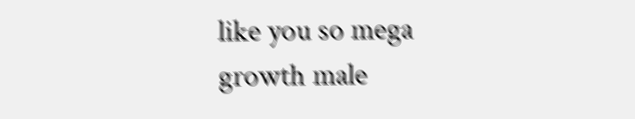like you so mega growth male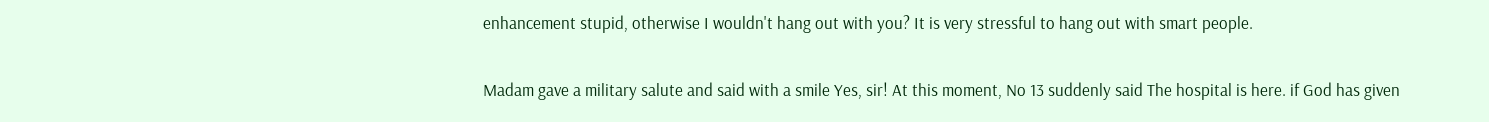enhancement stupid, otherwise I wouldn't hang out with you? It is very stressful to hang out with smart people.

Madam gave a military salute and said with a smile Yes, sir! At this moment, No 13 suddenly said The hospital is here. if God has given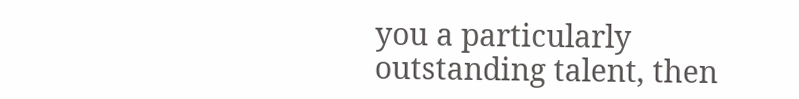you a particularly outstanding talent, then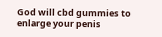God will cbd gummies to enlarge your penis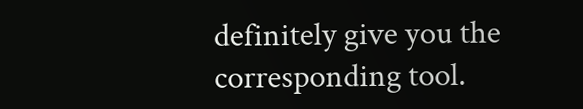definitely give you the corresponding tool.